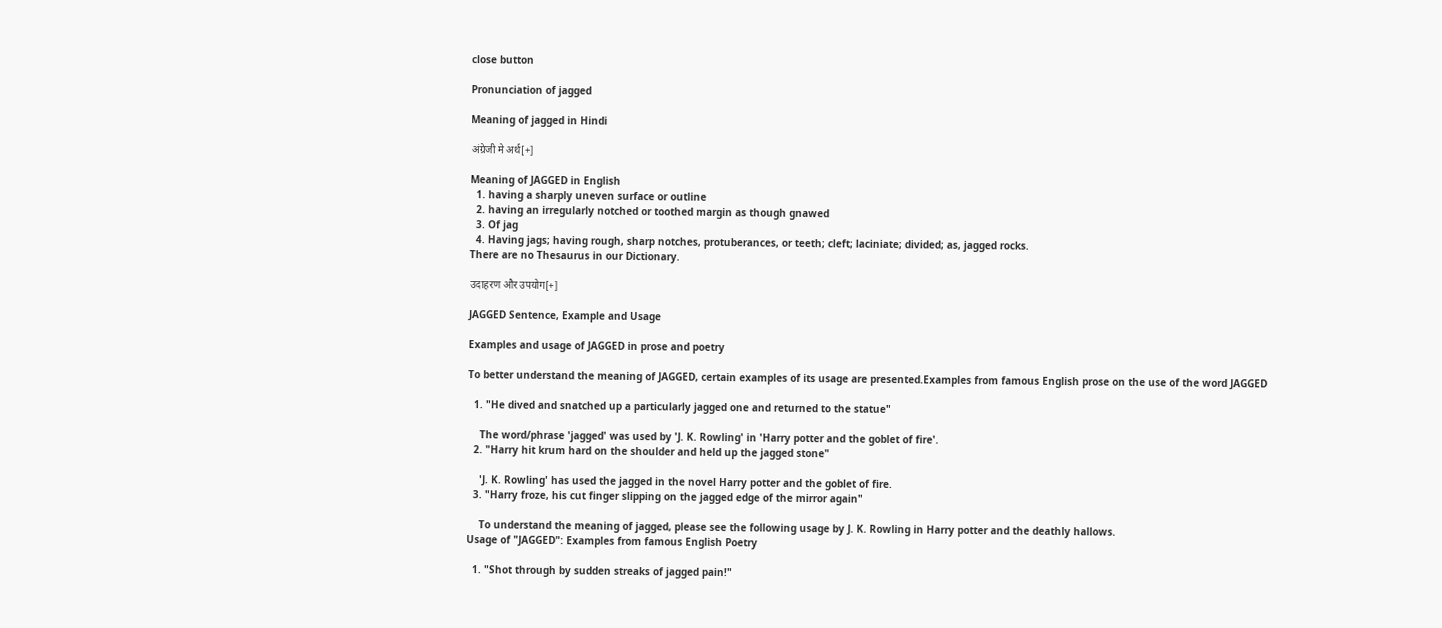close button

Pronunciation of jagged

Meaning of jagged in Hindi

अंग्रेजी मे अर्थ[+]

Meaning of JAGGED in English
  1. having a sharply uneven surface or outline
  2. having an irregularly notched or toothed margin as though gnawed
  3. Of jag
  4. Having jags; having rough, sharp notches, protuberances, or teeth; cleft; laciniate; divided; as, jagged rocks.
There are no Thesaurus in our Dictionary.

उदाहरण और उपयोग[+]

JAGGED Sentence, Example and Usage

Examples and usage of JAGGED in prose and poetry

To better understand the meaning of JAGGED, certain examples of its usage are presented.Examples from famous English prose on the use of the word JAGGED

  1. "He dived and snatched up a particularly jagged one and returned to the statue"

    The word/phrase 'jagged' was used by 'J. K. Rowling' in 'Harry potter and the goblet of fire'.
  2. "Harry hit krum hard on the shoulder and held up the jagged stone"

    'J. K. Rowling' has used the jagged in the novel Harry potter and the goblet of fire.
  3. "Harry froze, his cut finger slipping on the jagged edge of the mirror again"

    To understand the meaning of jagged, please see the following usage by J. K. Rowling in Harry potter and the deathly hallows.
Usage of "JAGGED": Examples from famous English Poetry

  1. "Shot through by sudden streaks of jagged pain!"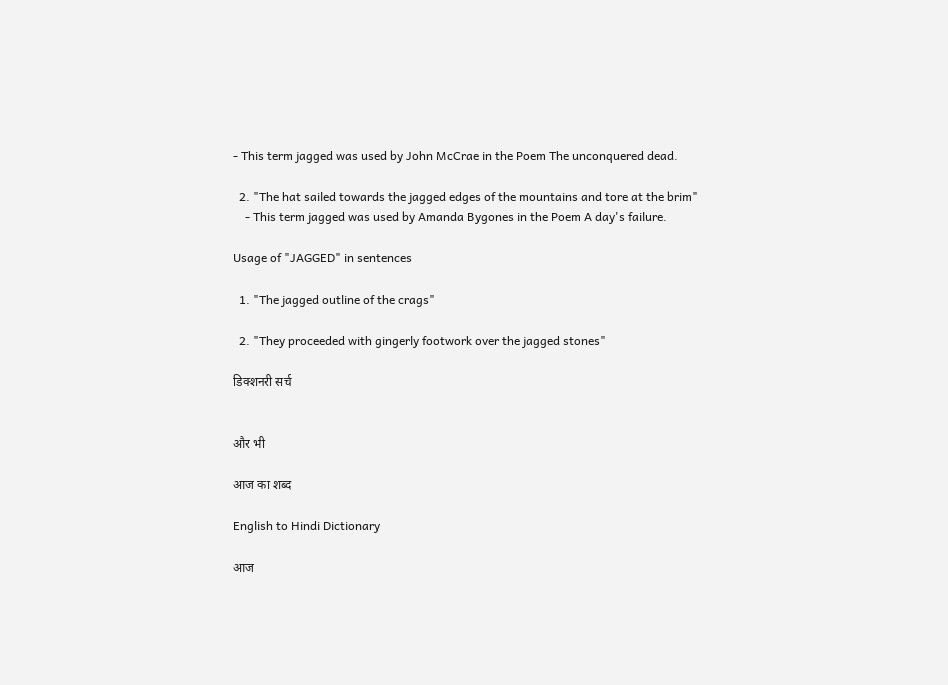- This term jagged was used by John McCrae in the Poem The unconquered dead.

  2. "The hat sailed towards the jagged edges of the mountains and tore at the brim"
    - This term jagged was used by Amanda Bygones in the Poem A day's failure.

Usage of "JAGGED" in sentences

  1. "The jagged outline of the crags"

  2. "They proceeded with gingerly footwork over the jagged stones"

डिक्शनरी सर्च


और भी

आज का शब्द

English to Hindi Dictionary

आज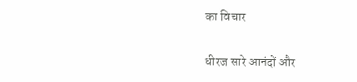का विचार

धीरज सारे आनंदों और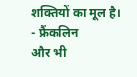शक्तियों का मूल है। - फ्रैंकलिन
और भी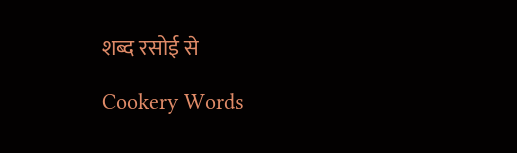शब्द रसोई से

Cookery Words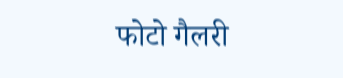फोटो गैलरी